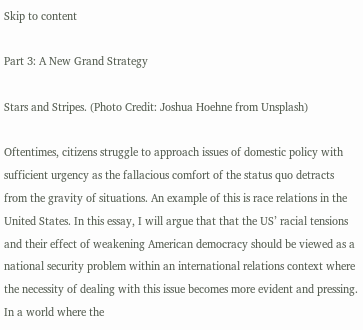Skip to content

Part 3: A New Grand Strategy

Stars and Stripes. (Photo Credit: Joshua Hoehne from Unsplash)

Oftentimes, citizens struggle to approach issues of domestic policy with sufficient urgency as the fallacious comfort of the status quo detracts from the gravity of situations. An example of this is race relations in the United States. In this essay, I will argue that that the US’ racial tensions and their effect of weakening American democracy should be viewed as a national security problem within an international relations context where the necessity of dealing with this issue becomes more evident and pressing. In a world where the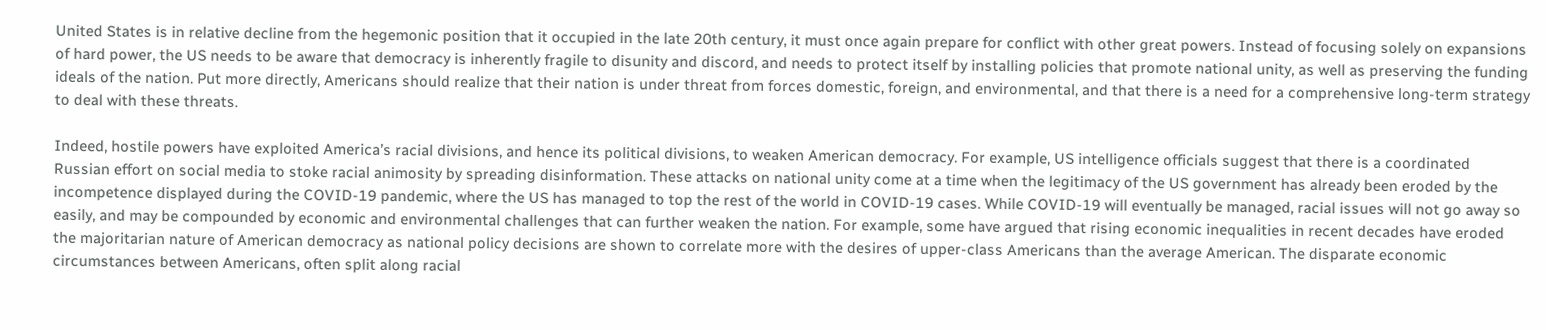United States is in relative decline from the hegemonic position that it occupied in the late 20th century, it must once again prepare for conflict with other great powers. Instead of focusing solely on expansions of hard power, the US needs to be aware that democracy is inherently fragile to disunity and discord, and needs to protect itself by installing policies that promote national unity, as well as preserving the funding ideals of the nation. Put more directly, Americans should realize that their nation is under threat from forces domestic, foreign, and environmental, and that there is a need for a comprehensive long-term strategy to deal with these threats.

Indeed, hostile powers have exploited America’s racial divisions, and hence its political divisions, to weaken American democracy. For example, US intelligence officials suggest that there is a coordinated Russian effort on social media to stoke racial animosity by spreading disinformation. These attacks on national unity come at a time when the legitimacy of the US government has already been eroded by the incompetence displayed during the COVID-19 pandemic, where the US has managed to top the rest of the world in COVID-19 cases. While COVID-19 will eventually be managed, racial issues will not go away so easily, and may be compounded by economic and environmental challenges that can further weaken the nation. For example, some have argued that rising economic inequalities in recent decades have eroded the majoritarian nature of American democracy as national policy decisions are shown to correlate more with the desires of upper-class Americans than the average American. The disparate economic circumstances between Americans, often split along racial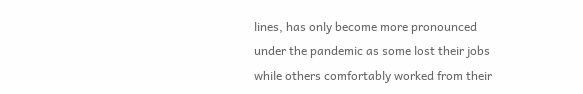lines, has only become more pronounced under the pandemic as some lost their jobs while others comfortably worked from their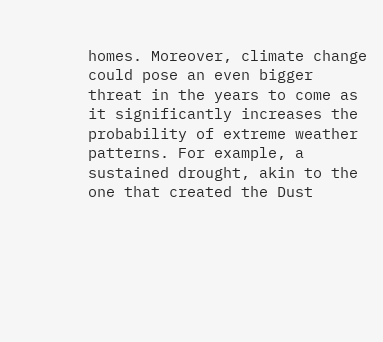homes. Moreover, climate change could pose an even bigger threat in the years to come as it significantly increases the probability of extreme weather patterns. For example, a sustained drought, akin to the one that created the Dust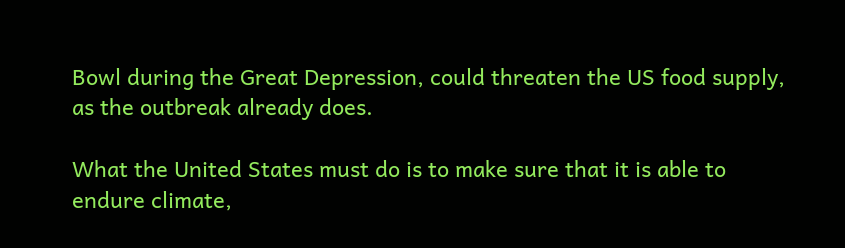Bowl during the Great Depression, could threaten the US food supply, as the outbreak already does.

What the United States must do is to make sure that it is able to endure climate,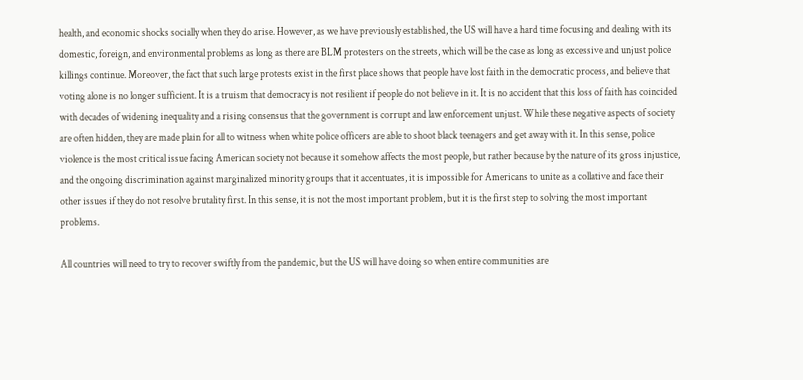health, and economic shocks socially when they do arise. However, as we have previously established, the US will have a hard time focusing and dealing with its domestic, foreign, and environmental problems as long as there are BLM protesters on the streets, which will be the case as long as excessive and unjust police killings continue. Moreover, the fact that such large protests exist in the first place shows that people have lost faith in the democratic process, and believe that voting alone is no longer sufficient. It is a truism that democracy is not resilient if people do not believe in it. It is no accident that this loss of faith has coincided with decades of widening inequality and a rising consensus that the government is corrupt and law enforcement unjust. While these negative aspects of society are often hidden, they are made plain for all to witness when white police officers are able to shoot black teenagers and get away with it. In this sense, police violence is the most critical issue facing American society not because it somehow affects the most people, but rather because by the nature of its gross injustice, and the ongoing discrimination against marginalized minority groups that it accentuates, it is impossible for Americans to unite as a collative and face their other issues if they do not resolve brutality first. In this sense, it is not the most important problem, but it is the first step to solving the most important problems.

All countries will need to try to recover swiftly from the pandemic, but the US will have doing so when entire communities are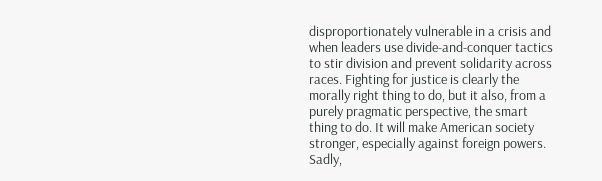disproportionately vulnerable in a crisis and when leaders use divide-and-conquer tactics to stir division and prevent solidarity across races. Fighting for justice is clearly the morally right thing to do, but it also, from a purely pragmatic perspective, the smart thing to do. It will make American society stronger, especially against foreign powers. Sadly,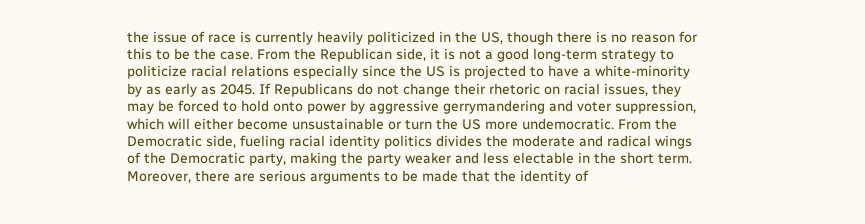the issue of race is currently heavily politicized in the US, though there is no reason for this to be the case. From the Republican side, it is not a good long-term strategy to politicize racial relations especially since the US is projected to have a white-minority by as early as 2045. If Republicans do not change their rhetoric on racial issues, they may be forced to hold onto power by aggressive gerrymandering and voter suppression, which will either become unsustainable or turn the US more undemocratic. From the Democratic side, fueling racial identity politics divides the moderate and radical wings of the Democratic party, making the party weaker and less electable in the short term. Moreover, there are serious arguments to be made that the identity of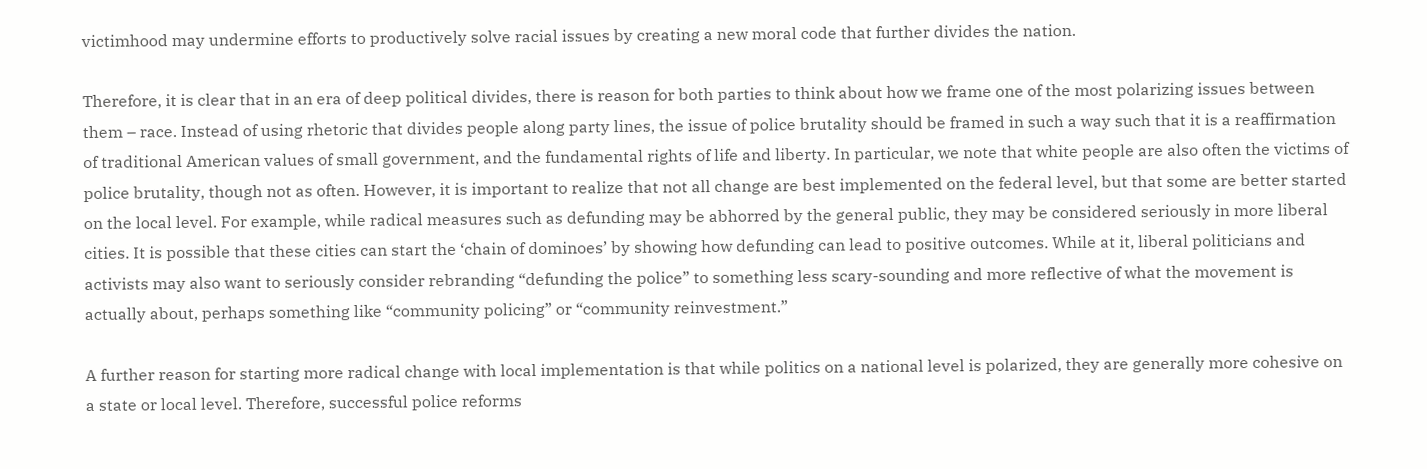victimhood may undermine efforts to productively solve racial issues by creating a new moral code that further divides the nation.

Therefore, it is clear that in an era of deep political divides, there is reason for both parties to think about how we frame one of the most polarizing issues between them – race. Instead of using rhetoric that divides people along party lines, the issue of police brutality should be framed in such a way such that it is a reaffirmation of traditional American values of small government, and the fundamental rights of life and liberty. In particular, we note that white people are also often the victims of police brutality, though not as often. However, it is important to realize that not all change are best implemented on the federal level, but that some are better started on the local level. For example, while radical measures such as defunding may be abhorred by the general public, they may be considered seriously in more liberal cities. It is possible that these cities can start the ‘chain of dominoes’ by showing how defunding can lead to positive outcomes. While at it, liberal politicians and activists may also want to seriously consider rebranding “defunding the police” to something less scary-sounding and more reflective of what the movement is actually about, perhaps something like “community policing” or “community reinvestment.”

A further reason for starting more radical change with local implementation is that while politics on a national level is polarized, they are generally more cohesive on a state or local level. Therefore, successful police reforms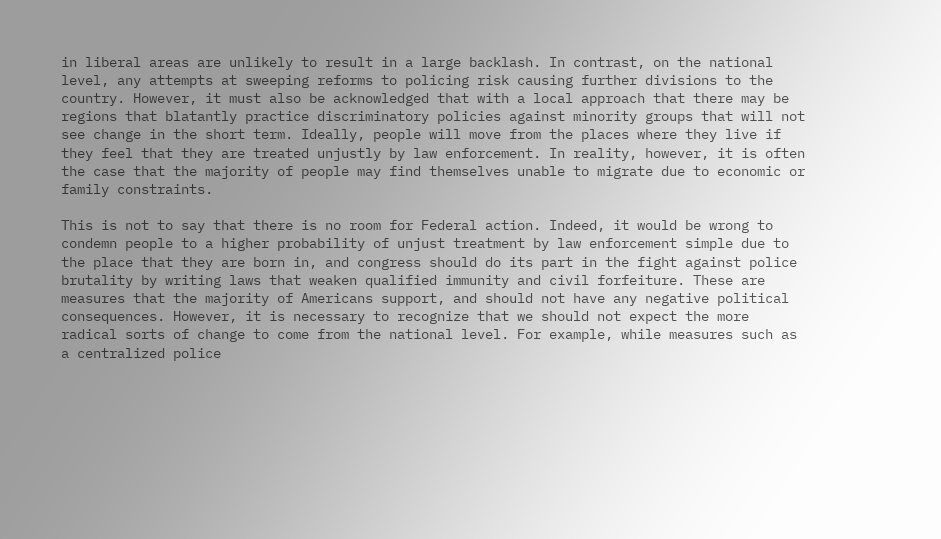in liberal areas are unlikely to result in a large backlash. In contrast, on the national level, any attempts at sweeping reforms to policing risk causing further divisions to the country. However, it must also be acknowledged that with a local approach that there may be regions that blatantly practice discriminatory policies against minority groups that will not see change in the short term. Ideally, people will move from the places where they live if they feel that they are treated unjustly by law enforcement. In reality, however, it is often the case that the majority of people may find themselves unable to migrate due to economic or family constraints.

This is not to say that there is no room for Federal action. Indeed, it would be wrong to condemn people to a higher probability of unjust treatment by law enforcement simple due to the place that they are born in, and congress should do its part in the fight against police brutality by writing laws that weaken qualified immunity and civil forfeiture. These are measures that the majority of Americans support, and should not have any negative political consequences. However, it is necessary to recognize that we should not expect the more radical sorts of change to come from the national level. For example, while measures such as a centralized police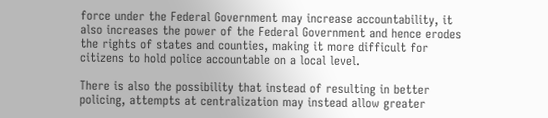force under the Federal Government may increase accountability, it also increases the power of the Federal Government and hence erodes the rights of states and counties, making it more difficult for citizens to hold police accountable on a local level.

There is also the possibility that instead of resulting in better policing, attempts at centralization may instead allow greater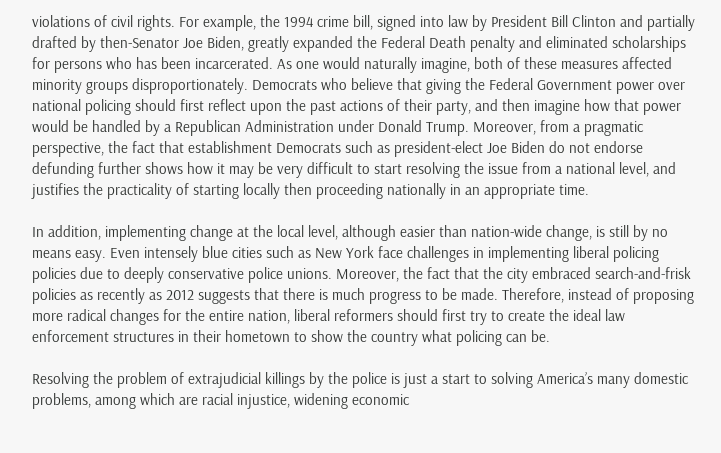violations of civil rights. For example, the 1994 crime bill, signed into law by President Bill Clinton and partially drafted by then-Senator Joe Biden, greatly expanded the Federal Death penalty and eliminated scholarships for persons who has been incarcerated. As one would naturally imagine, both of these measures affected minority groups disproportionately. Democrats who believe that giving the Federal Government power over national policing should first reflect upon the past actions of their party, and then imagine how that power would be handled by a Republican Administration under Donald Trump. Moreover, from a pragmatic perspective, the fact that establishment Democrats such as president-elect Joe Biden do not endorse defunding further shows how it may be very difficult to start resolving the issue from a national level, and justifies the practicality of starting locally then proceeding nationally in an appropriate time.

In addition, implementing change at the local level, although easier than nation-wide change, is still by no means easy. Even intensely blue cities such as New York face challenges in implementing liberal policing policies due to deeply conservative police unions. Moreover, the fact that the city embraced search-and-frisk policies as recently as 2012 suggests that there is much progress to be made. Therefore, instead of proposing more radical changes for the entire nation, liberal reformers should first try to create the ideal law enforcement structures in their hometown to show the country what policing can be.

Resolving the problem of extrajudicial killings by the police is just a start to solving America’s many domestic problems, among which are racial injustice, widening economic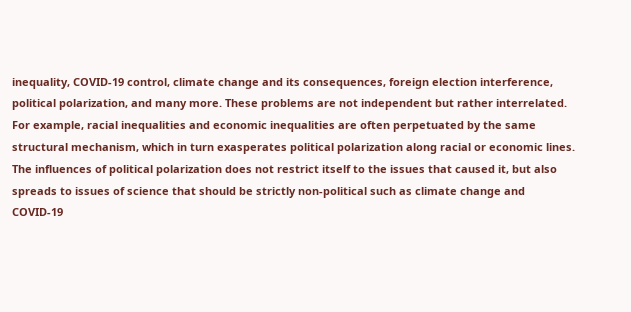inequality, COVID-19 control, climate change and its consequences, foreign election interference, political polarization, and many more. These problems are not independent but rather interrelated. For example, racial inequalities and economic inequalities are often perpetuated by the same structural mechanism, which in turn exasperates political polarization along racial or economic lines. The influences of political polarization does not restrict itself to the issues that caused it, but also spreads to issues of science that should be strictly non-political such as climate change and COVID-19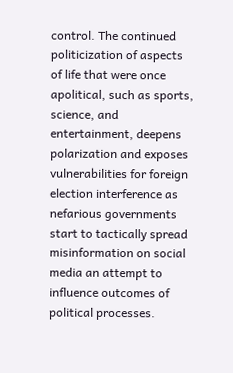control. The continued politicization of aspects of life that were once apolitical, such as sports, science, and entertainment, deepens polarization and exposes vulnerabilities for foreign election interference as nefarious governments start to tactically spread misinformation on social media an attempt to influence outcomes of political processes.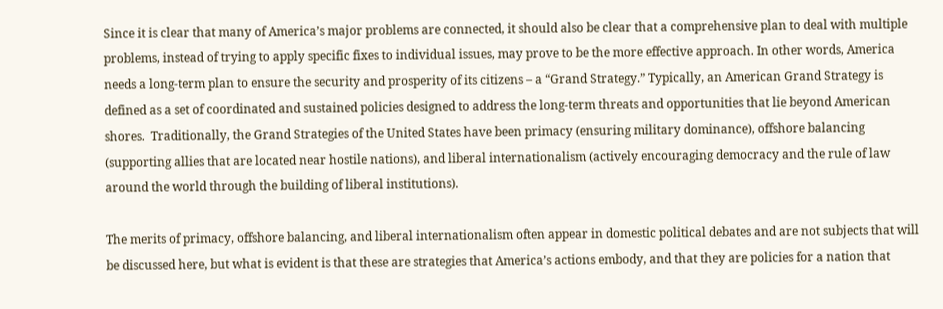Since it is clear that many of America’s major problems are connected, it should also be clear that a comprehensive plan to deal with multiple problems, instead of trying to apply specific fixes to individual issues, may prove to be the more effective approach. In other words, America needs a long-term plan to ensure the security and prosperity of its citizens – a “Grand Strategy.” Typically, an American Grand Strategy is defined as a set of coordinated and sustained policies designed to address the long-term threats and opportunities that lie beyond American shores.  Traditionally, the Grand Strategies of the United States have been primacy (ensuring military dominance), offshore balancing (supporting allies that are located near hostile nations), and liberal internationalism (actively encouraging democracy and the rule of law around the world through the building of liberal institutions).

The merits of primacy, offshore balancing, and liberal internationalism often appear in domestic political debates and are not subjects that will be discussed here, but what is evident is that these are strategies that America’s actions embody, and that they are policies for a nation that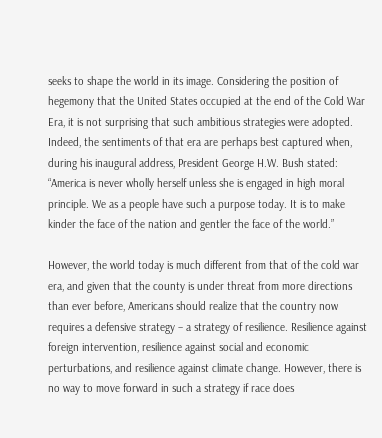seeks to shape the world in its image. Considering the position of hegemony that the United States occupied at the end of the Cold War Era, it is not surprising that such ambitious strategies were adopted. Indeed, the sentiments of that era are perhaps best captured when, during his inaugural address, President George H.W. Bush stated: “America is never wholly herself unless she is engaged in high moral principle. We as a people have such a purpose today. It is to make kinder the face of the nation and gentler the face of the world.”

However, the world today is much different from that of the cold war era, and given that the county is under threat from more directions than ever before, Americans should realize that the country now requires a defensive strategy – a strategy of resilience. Resilience against foreign intervention, resilience against social and economic perturbations, and resilience against climate change. However, there is no way to move forward in such a strategy if race does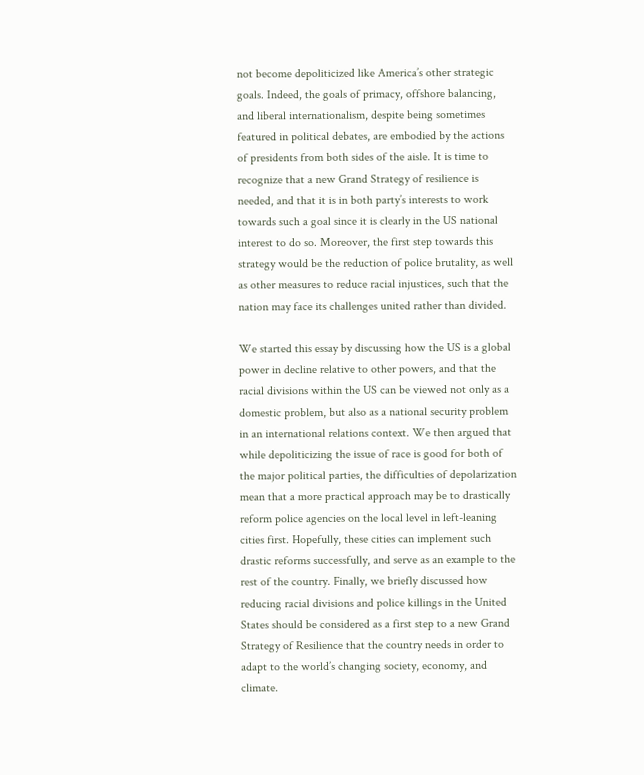not become depoliticized like America’s other strategic goals. Indeed, the goals of primacy, offshore balancing, and liberal internationalism, despite being sometimes featured in political debates, are embodied by the actions of presidents from both sides of the aisle. It is time to recognize that a new Grand Strategy of resilience is needed, and that it is in both party’s interests to work towards such a goal since it is clearly in the US national interest to do so. Moreover, the first step towards this strategy would be the reduction of police brutality, as well as other measures to reduce racial injustices, such that the nation may face its challenges united rather than divided.

We started this essay by discussing how the US is a global power in decline relative to other powers, and that the racial divisions within the US can be viewed not only as a domestic problem, but also as a national security problem in an international relations context. We then argued that while depoliticizing the issue of race is good for both of the major political parties, the difficulties of depolarization mean that a more practical approach may be to drastically reform police agencies on the local level in left-leaning cities first. Hopefully, these cities can implement such drastic reforms successfully, and serve as an example to the rest of the country. Finally, we briefly discussed how reducing racial divisions and police killings in the United States should be considered as a first step to a new Grand Strategy of Resilience that the country needs in order to adapt to the world’s changing society, economy, and climate.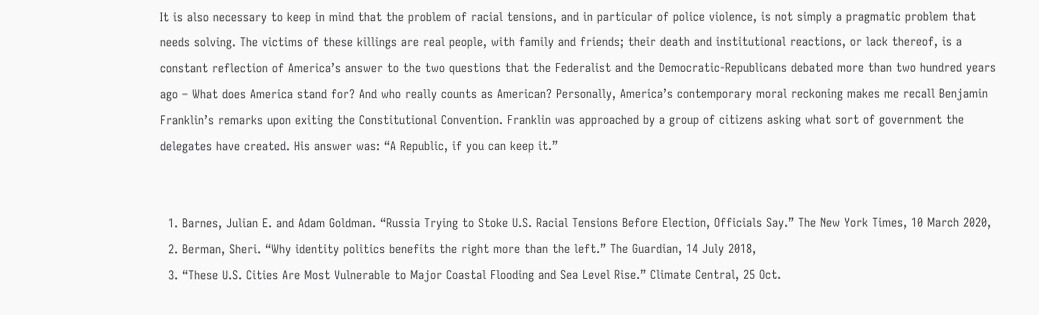It is also necessary to keep in mind that the problem of racial tensions, and in particular of police violence, is not simply a pragmatic problem that needs solving. The victims of these killings are real people, with family and friends; their death and institutional reactions, or lack thereof, is a constant reflection of America’s answer to the two questions that the Federalist and the Democratic-Republicans debated more than two hundred years ago – What does America stand for? And who really counts as American? Personally, America’s contemporary moral reckoning makes me recall Benjamin Franklin’s remarks upon exiting the Constitutional Convention. Franklin was approached by a group of citizens asking what sort of government the delegates have created. His answer was: “A Republic, if you can keep it.”


  1. Barnes, Julian E. and Adam Goldman. “Russia Trying to Stoke U.S. Racial Tensions Before Election, Officials Say.” The New York Times, 10 March 2020,
  2. Berman, Sheri. “Why identity politics benefits the right more than the left.” The Guardian, 14 July 2018,
  3. “These U.S. Cities Are Most Vulnerable to Major Coastal Flooding and Sea Level Rise.” Climate Central, 25 Oct.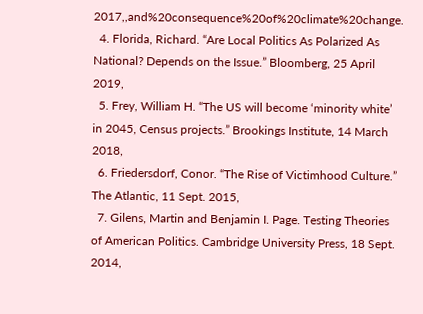2017,,and%20consequence%20of%20climate%20change.
  4. Florida, Richard. “Are Local Politics As Polarized As National? Depends on the Issue.” Bloomberg, 25 April 2019,
  5. Frey, William H. “The US will become ‘minority white’ in 2045, Census projects.” Brookings Institute, 14 March 2018,
  6. Friedersdorf, Conor. “The Rise of Victimhood Culture.” The Atlantic, 11 Sept. 2015,
  7. Gilens, Martin and Benjamin I. Page. Testing Theories of American Politics. Cambridge University Press, 18 Sept. 2014,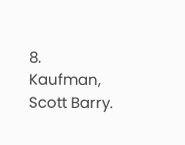8. Kaufman, Scott Barry.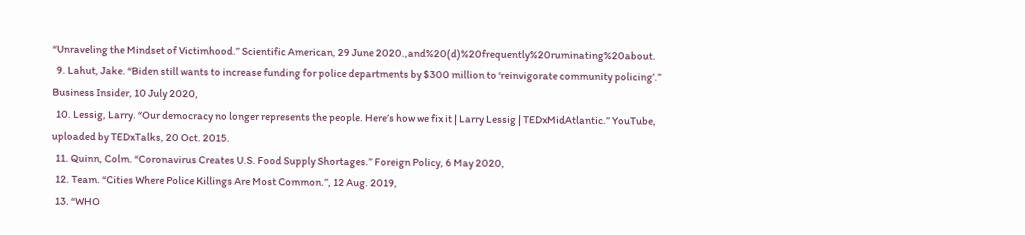“Unraveling the Mindset of Victimhood.” Scientific American, 29 June 2020.,and%20(d)%20frequently%20ruminating%20about.
  9. Lahut, Jake. “Biden still wants to increase funding for police departments by $300 million to ‘reinvigorate community policing’.” Business Insider, 10 July 2020,
  10. Lessig, Larry. “Our democracy no longer represents the people. Here’s how we fix it | Larry Lessig | TEDxMidAtlantic.” YouTube, uploaded by TEDxTalks, 20 Oct. 2015.
  11. Quinn, Colm. “Coronavirus Creates U.S. Food Supply Shortages.” Foreign Policy, 6 May 2020,
  12. Team. “Cities Where Police Killings Are Most Common.”, 12 Aug. 2019,
  13. “WHO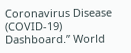Coronavirus Disease (COVID-19) Dashboard.” World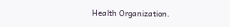Health Organization.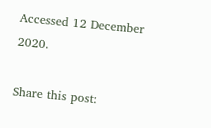Accessed 12 December 2020.

Share this post: